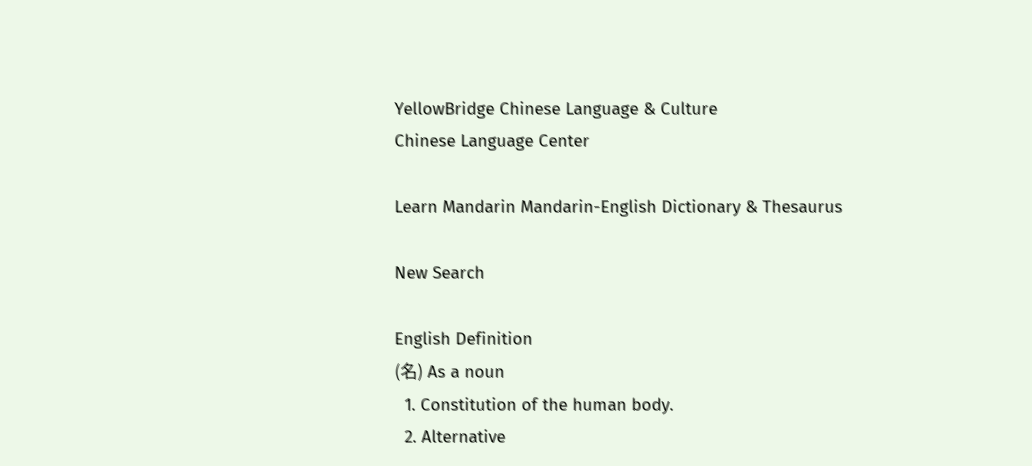YellowBridge Chinese Language & Culture
Chinese Language Center

Learn Mandarin Mandarin-English Dictionary & Thesaurus

New Search

English Definition
(名) As a noun
  1. Constitution of the human body.
  2. Alternative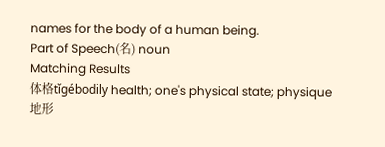names for the body of a human being.
Part of Speech(名) noun
Matching Results
体格tǐgébodily health; one's physical state; physique
地形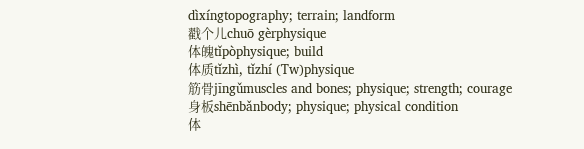dìxíngtopography; terrain; landform
戳个儿chuō gèrphysique
体魄tǐpòphysique; build
体质tǐzhì, tǐzhí (Tw)physique
筋骨jīngǔmuscles and bones; physique; strength; courage
身板shēnbǎnbody; physique; physical condition
体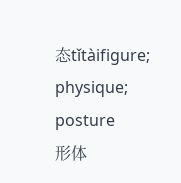态tǐtàifigure; physique; posture
形体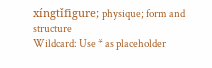xíngtǐfigure; physique; form and structure
Wildcard: Use * as placeholder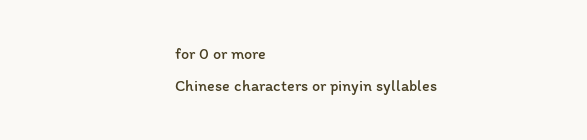for 0 or more
Chinese characters or pinyin syllables